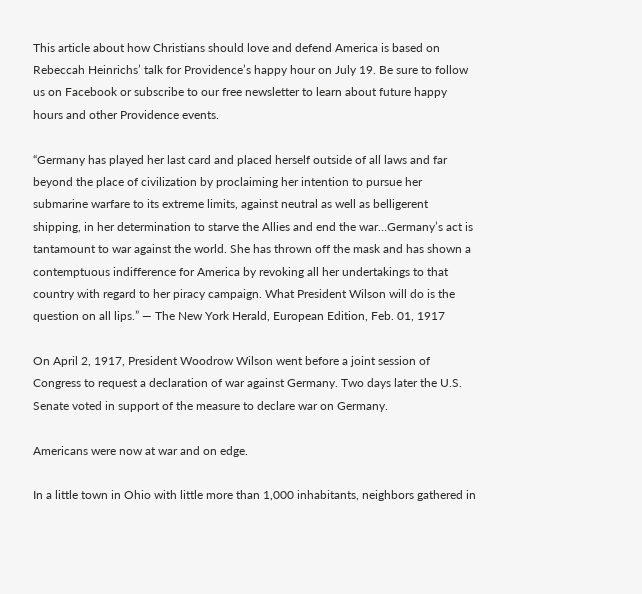This article about how Christians should love and defend America is based on Rebeccah Heinrichs’ talk for Providence’s happy hour on July 19. Be sure to follow us on Facebook or subscribe to our free newsletter to learn about future happy hours and other Providence events.

“Germany has played her last card and placed herself outside of all laws and far beyond the place of civilization by proclaiming her intention to pursue her submarine warfare to its extreme limits, against neutral as well as belligerent shipping, in her determination to starve the Allies and end the war…Germany’s act is tantamount to war against the world. She has thrown off the mask and has shown a contemptuous indifference for America by revoking all her undertakings to that country with regard to her piracy campaign. What President Wilson will do is the question on all lips.” — The New York Herald, European Edition, Feb. 01, 1917

On April 2, 1917, President Woodrow Wilson went before a joint session of Congress to request a declaration of war against Germany. Two days later the U.S. Senate voted in support of the measure to declare war on Germany.

Americans were now at war and on edge.

In a little town in Ohio with little more than 1,000 inhabitants, neighbors gathered in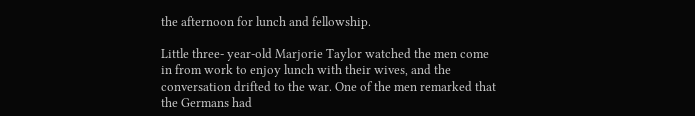the afternoon for lunch and fellowship.

Little three- year-old Marjorie Taylor watched the men come in from work to enjoy lunch with their wives, and the conversation drifted to the war. One of the men remarked that the Germans had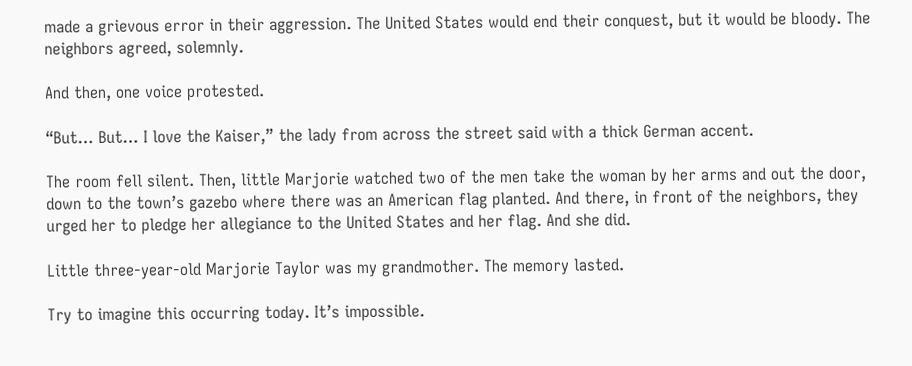made a grievous error in their aggression. The United States would end their conquest, but it would be bloody. The neighbors agreed, solemnly.

And then, one voice protested.

“But… But… I love the Kaiser,” the lady from across the street said with a thick German accent.

The room fell silent. Then, little Marjorie watched two of the men take the woman by her arms and out the door, down to the town’s gazebo where there was an American flag planted. And there, in front of the neighbors, they urged her to pledge her allegiance to the United States and her flag. And she did.

Little three-year-old Marjorie Taylor was my grandmother. The memory lasted.

Try to imagine this occurring today. It’s impossible.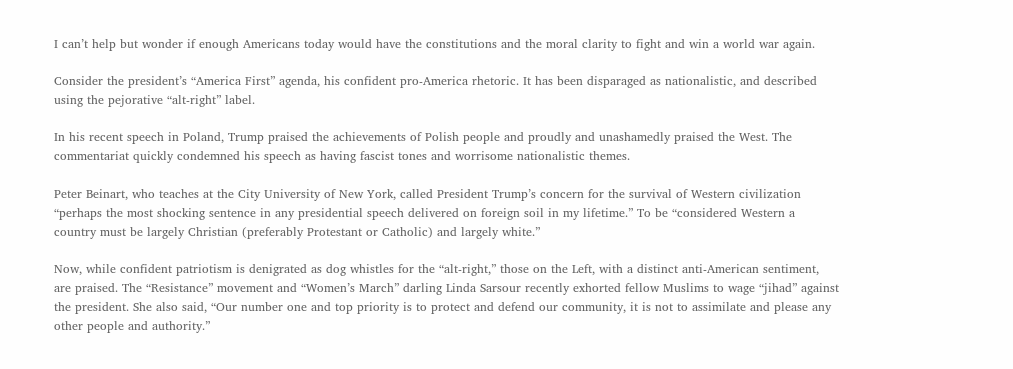I can’t help but wonder if enough Americans today would have the constitutions and the moral clarity to fight and win a world war again.

Consider the president’s “America First” agenda, his confident pro-America rhetoric. It has been disparaged as nationalistic, and described using the pejorative “alt-right” label.

In his recent speech in Poland, Trump praised the achievements of Polish people and proudly and unashamedly praised the West. The commentariat quickly condemned his speech as having fascist tones and worrisome nationalistic themes.

Peter Beinart, who teaches at the City University of New York, called President Trump’s concern for the survival of Western civilization “perhaps the most shocking sentence in any presidential speech delivered on foreign soil in my lifetime.” To be “considered Western a country must be largely Christian (preferably Protestant or Catholic) and largely white.”

Now, while confident patriotism is denigrated as dog whistles for the “alt-right,” those on the Left, with a distinct anti-American sentiment, are praised. The “Resistance” movement and “Women’s March” darling Linda Sarsour recently exhorted fellow Muslims to wage “jihad” against the president. She also said, “Our number one and top priority is to protect and defend our community, it is not to assimilate and please any other people and authority.”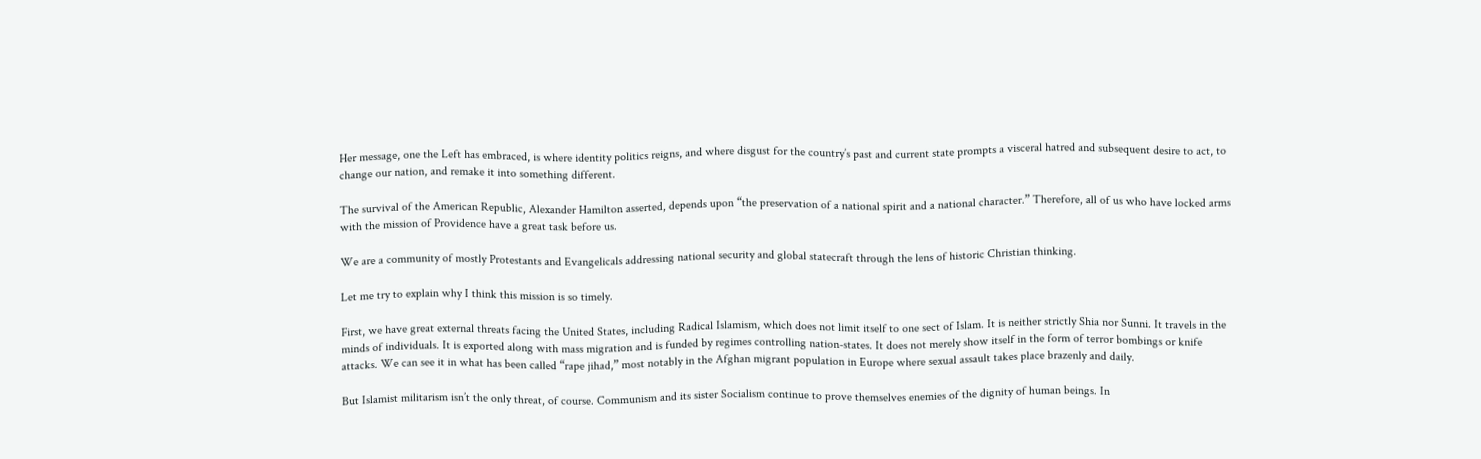Her message, one the Left has embraced, is where identity politics reigns, and where disgust for the country’s past and current state prompts a visceral hatred and subsequent desire to act, to change our nation, and remake it into something different.

The survival of the American Republic, Alexander Hamilton asserted, depends upon “the preservation of a national spirit and a national character.” Therefore, all of us who have locked arms with the mission of Providence have a great task before us.

We are a community of mostly Protestants and Evangelicals addressing national security and global statecraft through the lens of historic Christian thinking.

Let me try to explain why I think this mission is so timely.

First, we have great external threats facing the United States, including Radical Islamism, which does not limit itself to one sect of Islam. It is neither strictly Shia nor Sunni. It travels in the minds of individuals. It is exported along with mass migration and is funded by regimes controlling nation-states. It does not merely show itself in the form of terror bombings or knife attacks. We can see it in what has been called “rape jihad,” most notably in the Afghan migrant population in Europe where sexual assault takes place brazenly and daily.

But Islamist militarism isn’t the only threat, of course. Communism and its sister Socialism continue to prove themselves enemies of the dignity of human beings. In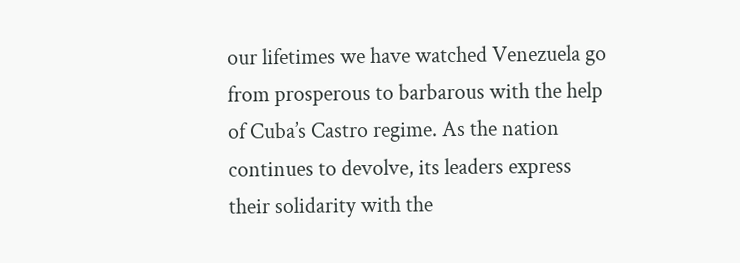our lifetimes we have watched Venezuela go from prosperous to barbarous with the help of Cuba’s Castro regime. As the nation continues to devolve, its leaders express their solidarity with the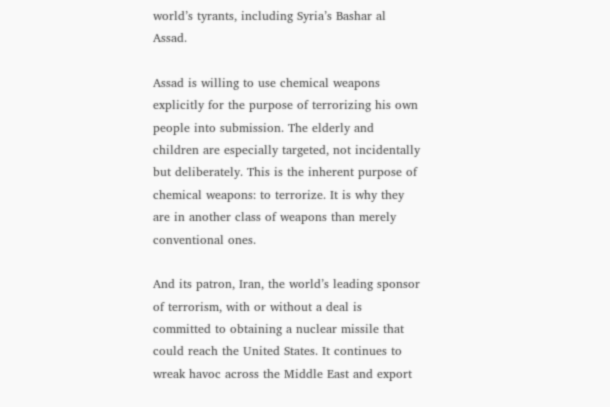world’s tyrants, including Syria’s Bashar al Assad.

Assad is willing to use chemical weapons explicitly for the purpose of terrorizing his own people into submission. The elderly and children are especially targeted, not incidentally but deliberately. This is the inherent purpose of chemical weapons: to terrorize. It is why they are in another class of weapons than merely conventional ones.

And its patron, Iran, the world’s leading sponsor of terrorism, with or without a deal is committed to obtaining a nuclear missile that could reach the United States. It continues to wreak havoc across the Middle East and export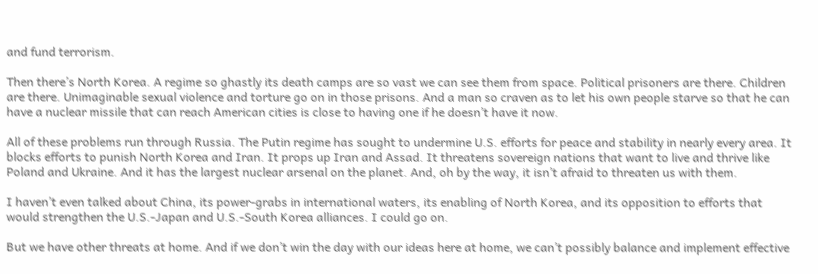and fund terrorism.

Then there’s North Korea. A regime so ghastly its death camps are so vast we can see them from space. Political prisoners are there. Children are there. Unimaginable sexual violence and torture go on in those prisons. And a man so craven as to let his own people starve so that he can have a nuclear missile that can reach American cities is close to having one if he doesn’t have it now.

All of these problems run through Russia. The Putin regime has sought to undermine U.S. efforts for peace and stability in nearly every area. It blocks efforts to punish North Korea and Iran. It props up Iran and Assad. It threatens sovereign nations that want to live and thrive like Poland and Ukraine. And it has the largest nuclear arsenal on the planet. And, oh by the way, it isn’t afraid to threaten us with them.

I haven’t even talked about China, its power-grabs in international waters, its enabling of North Korea, and its opposition to efforts that would strengthen the U.S.-Japan and U.S.-South Korea alliances. I could go on.

But we have other threats at home. And if we don’t win the day with our ideas here at home, we can’t possibly balance and implement effective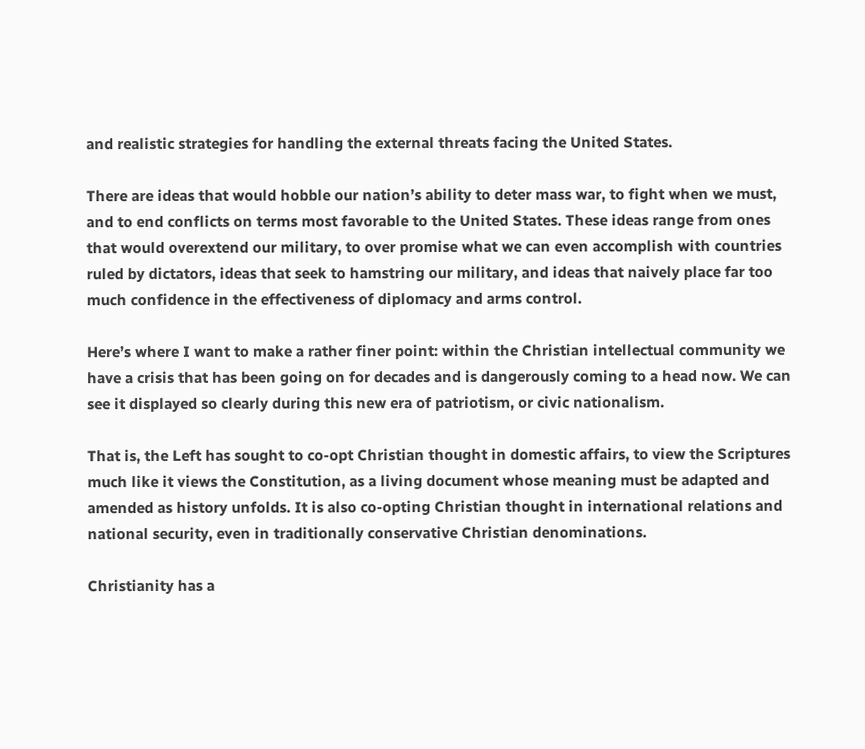and realistic strategies for handling the external threats facing the United States.

There are ideas that would hobble our nation’s ability to deter mass war, to fight when we must, and to end conflicts on terms most favorable to the United States. These ideas range from ones that would overextend our military, to over promise what we can even accomplish with countries ruled by dictators, ideas that seek to hamstring our military, and ideas that naively place far too much confidence in the effectiveness of diplomacy and arms control.

Here’s where I want to make a rather finer point: within the Christian intellectual community we have a crisis that has been going on for decades and is dangerously coming to a head now. We can see it displayed so clearly during this new era of patriotism, or civic nationalism.

That is, the Left has sought to co-opt Christian thought in domestic affairs, to view the Scriptures much like it views the Constitution, as a living document whose meaning must be adapted and amended as history unfolds. It is also co-opting Christian thought in international relations and national security, even in traditionally conservative Christian denominations.

Christianity has a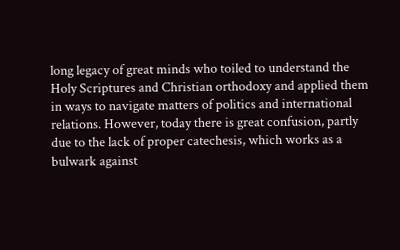long legacy of great minds who toiled to understand the Holy Scriptures and Christian orthodoxy and applied them in ways to navigate matters of politics and international relations. However, today there is great confusion, partly due to the lack of proper catechesis, which works as a bulwark against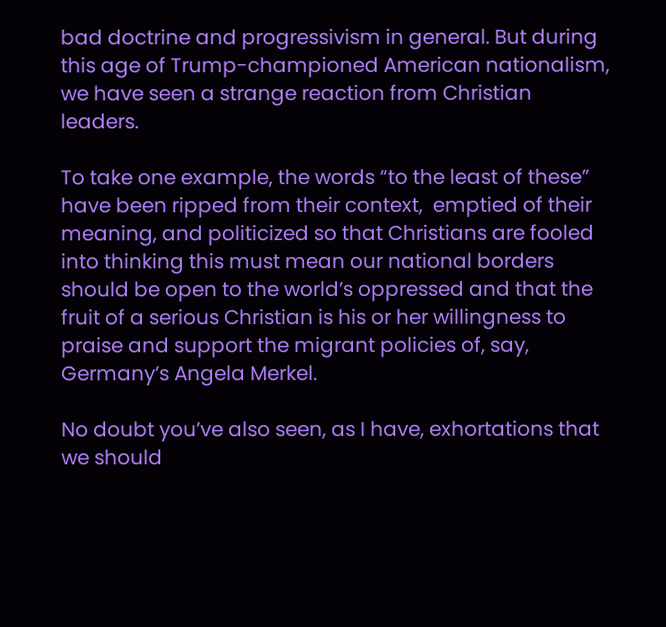bad doctrine and progressivism in general. But during this age of Trump-championed American nationalism, we have seen a strange reaction from Christian leaders.

To take one example, the words “to the least of these” have been ripped from their context,  emptied of their meaning, and politicized so that Christians are fooled into thinking this must mean our national borders should be open to the world’s oppressed and that the fruit of a serious Christian is his or her willingness to praise and support the migrant policies of, say, Germany’s Angela Merkel.

No doubt you’ve also seen, as I have, exhortations that we should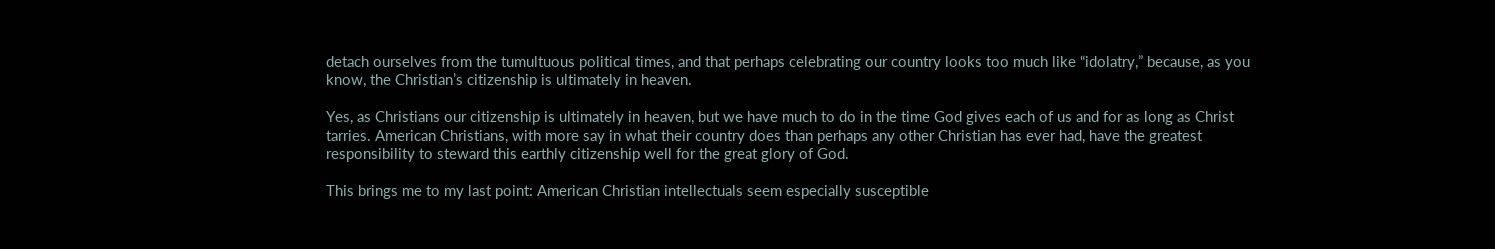detach ourselves from the tumultuous political times, and that perhaps celebrating our country looks too much like “idolatry,” because, as you know, the Christian’s citizenship is ultimately in heaven.

Yes, as Christians our citizenship is ultimately in heaven, but we have much to do in the time God gives each of us and for as long as Christ tarries. American Christians, with more say in what their country does than perhaps any other Christian has ever had, have the greatest responsibility to steward this earthly citizenship well for the great glory of God.

This brings me to my last point: American Christian intellectuals seem especially susceptible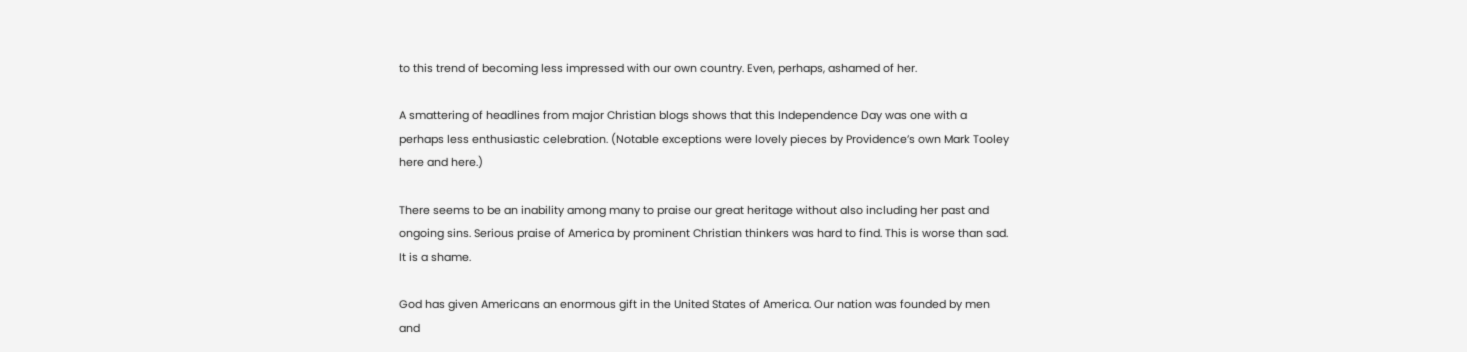to this trend of becoming less impressed with our own country. Even, perhaps, ashamed of her.

A smattering of headlines from major Christian blogs shows that this Independence Day was one with a perhaps less enthusiastic celebration. (Notable exceptions were lovely pieces by Providence’s own Mark Tooley here and here.)

There seems to be an inability among many to praise our great heritage without also including her past and ongoing sins. Serious praise of America by prominent Christian thinkers was hard to find. This is worse than sad. It is a shame.

God has given Americans an enormous gift in the United States of America. Our nation was founded by men and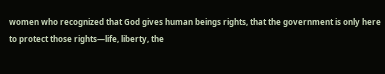women who recognized that God gives human beings rights, that the government is only here to protect those rights—life, liberty, the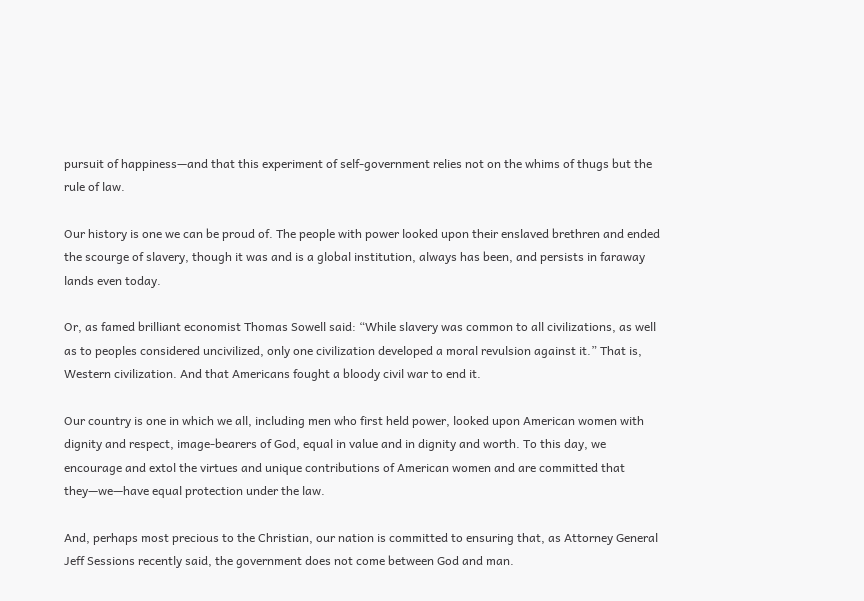pursuit of happiness—and that this experiment of self-government relies not on the whims of thugs but the rule of law.

Our history is one we can be proud of. The people with power looked upon their enslaved brethren and ended the scourge of slavery, though it was and is a global institution, always has been, and persists in faraway lands even today.

Or, as famed brilliant economist Thomas Sowell said: “While slavery was common to all civilizations, as well as to peoples considered uncivilized, only one civilization developed a moral revulsion against it.” That is, Western civilization. And that Americans fought a bloody civil war to end it.

Our country is one in which we all, including men who first held power, looked upon American women with dignity and respect, image-bearers of God, equal in value and in dignity and worth. To this day, we encourage and extol the virtues and unique contributions of American women and are committed that they—we—have equal protection under the law.

And, perhaps most precious to the Christian, our nation is committed to ensuring that, as Attorney General Jeff Sessions recently said, the government does not come between God and man.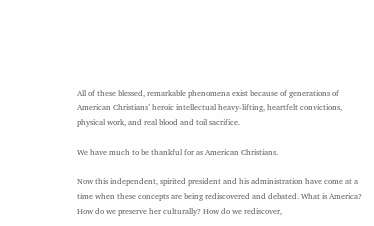All of these blessed, remarkable phenomena exist because of generations of American Christians’ heroic intellectual heavy-lifting, heartfelt convictions, physical work, and real blood and toil sacrifice.

We have much to be thankful for as American Christians.

Now this independent, spirited president and his administration have come at a time when these concepts are being rediscovered and debated. What is America? How do we preserve her culturally? How do we rediscover,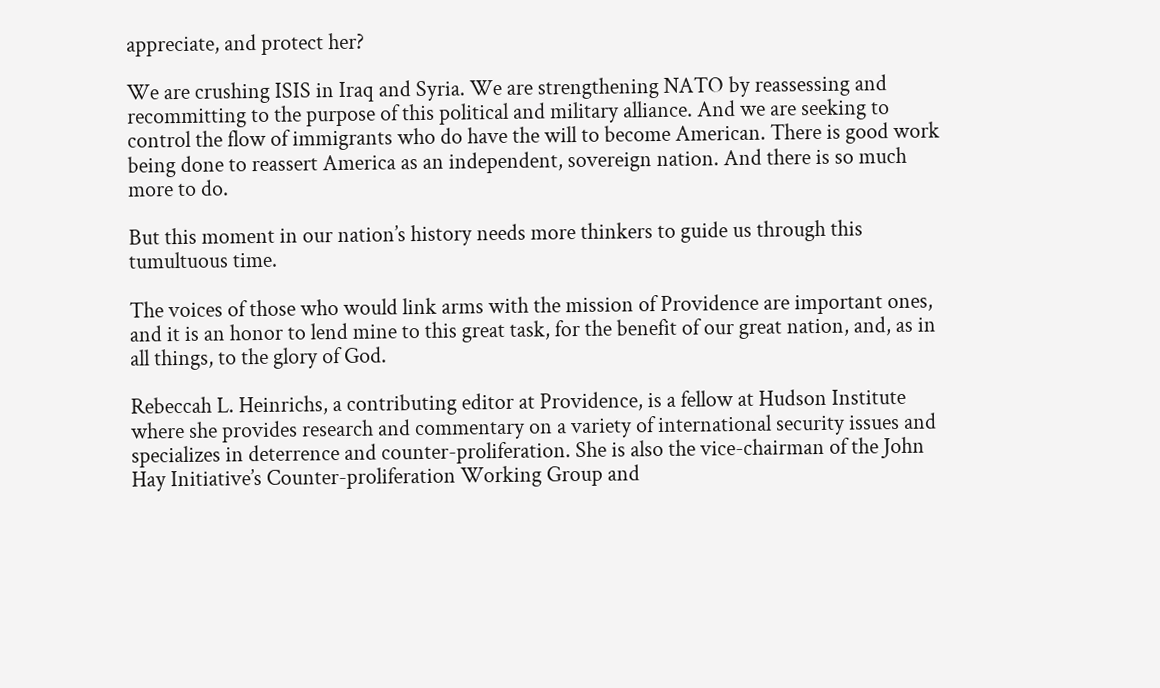appreciate, and protect her?

We are crushing ISIS in Iraq and Syria. We are strengthening NATO by reassessing and recommitting to the purpose of this political and military alliance. And we are seeking to control the flow of immigrants who do have the will to become American. There is good work being done to reassert America as an independent, sovereign nation. And there is so much more to do.

But this moment in our nation’s history needs more thinkers to guide us through this tumultuous time.

The voices of those who would link arms with the mission of Providence are important ones, and it is an honor to lend mine to this great task, for the benefit of our great nation, and, as in all things, to the glory of God.

Rebeccah L. Heinrichs, a contributing editor at Providence, is a fellow at Hudson Institute where she provides research and commentary on a variety of international security issues and specializes in deterrence and counter-proliferation. She is also the vice-chairman of the John Hay Initiative’s Counter-proliferation Working Group and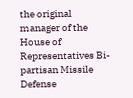the original manager of the House of Representatives Bi-partisan Missile Defense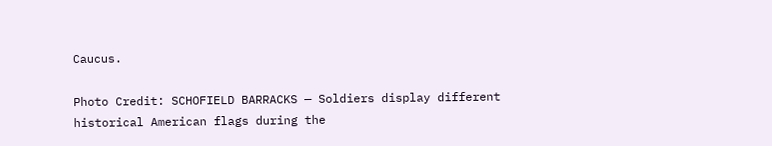Caucus.

Photo Credit: SCHOFIELD BARRACKS — Soldiers display different historical American flags during the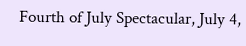Fourth of July Spectacular, July 4,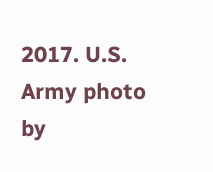2017. U.S. Army photo by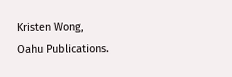Kristen Wong, Oahu Publications.